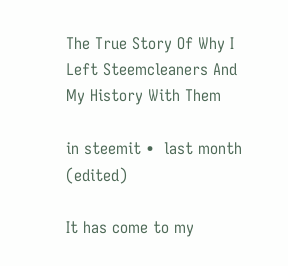The True Story Of Why I Left Steemcleaners And My History With Them

in steemit •  last month  (edited)

It has come to my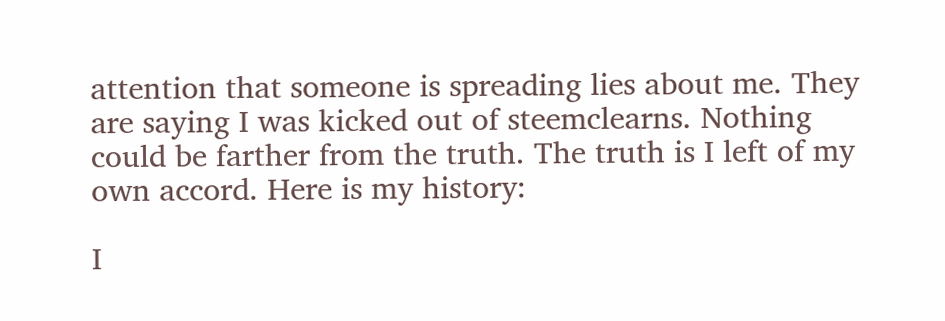attention that someone is spreading lies about me. They are saying I was kicked out of steemclearns. Nothing could be farther from the truth. The truth is I left of my own accord. Here is my history:

I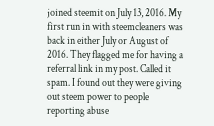joined steemit on July 13, 2016. My first run in with steemcleaners was back in either July or August of 2016. They flagged me for having a referral link in my post. Called it spam. I found out they were giving out steem power to people reporting abuse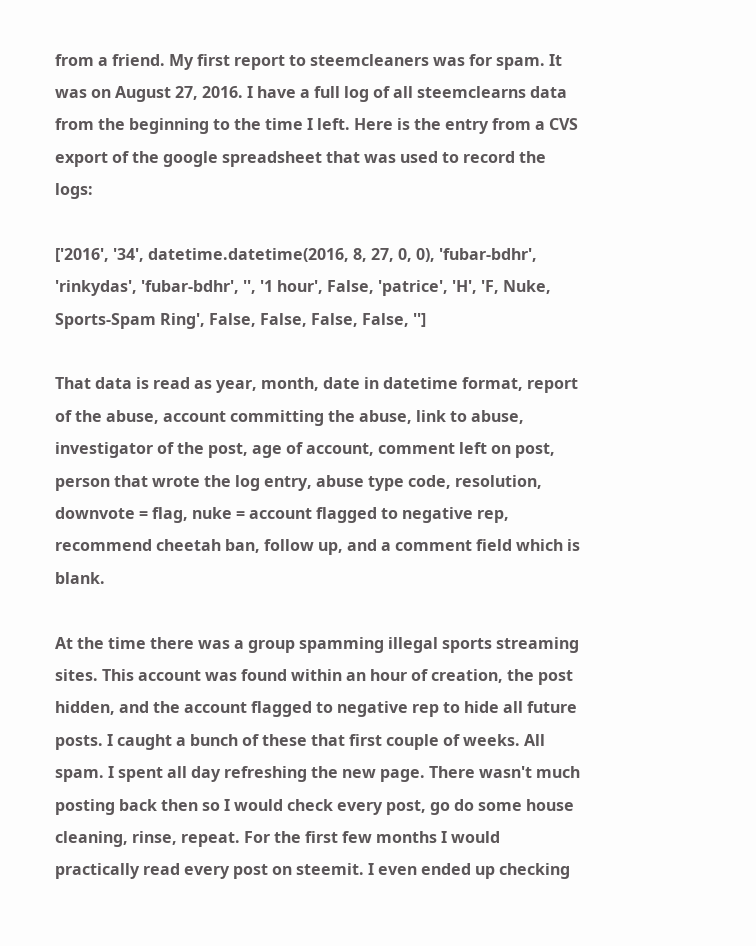from a friend. My first report to steemcleaners was for spam. It was on August 27, 2016. I have a full log of all steemclearns data from the beginning to the time I left. Here is the entry from a CVS export of the google spreadsheet that was used to record the logs:

['2016', '34', datetime.datetime(2016, 8, 27, 0, 0), 'fubar-bdhr', 'rinkydas', 'fubar-bdhr', '', '1 hour', False, 'patrice', 'H', 'F, Nuke, Sports-Spam Ring', False, False, False, False, '']

That data is read as year, month, date in datetime format, report of the abuse, account committing the abuse, link to abuse, investigator of the post, age of account, comment left on post, person that wrote the log entry, abuse type code, resolution, downvote = flag, nuke = account flagged to negative rep, recommend cheetah ban, follow up, and a comment field which is blank.

At the time there was a group spamming illegal sports streaming sites. This account was found within an hour of creation, the post hidden, and the account flagged to negative rep to hide all future posts. I caught a bunch of these that first couple of weeks. All spam. I spent all day refreshing the new page. There wasn't much posting back then so I would check every post, go do some house cleaning, rinse, repeat. For the first few months I would practically read every post on steemit. I even ended up checking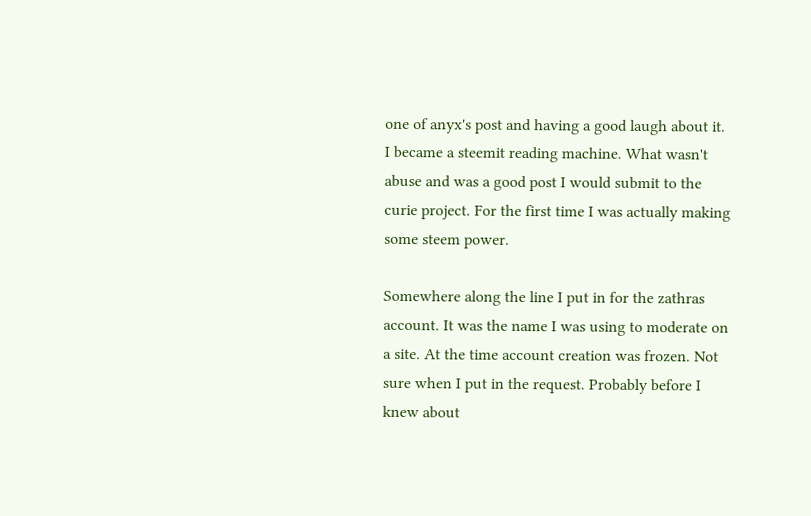one of anyx's post and having a good laugh about it. I became a steemit reading machine. What wasn't abuse and was a good post I would submit to the curie project. For the first time I was actually making some steem power.

Somewhere along the line I put in for the zathras account. It was the name I was using to moderate on a site. At the time account creation was frozen. Not sure when I put in the request. Probably before I knew about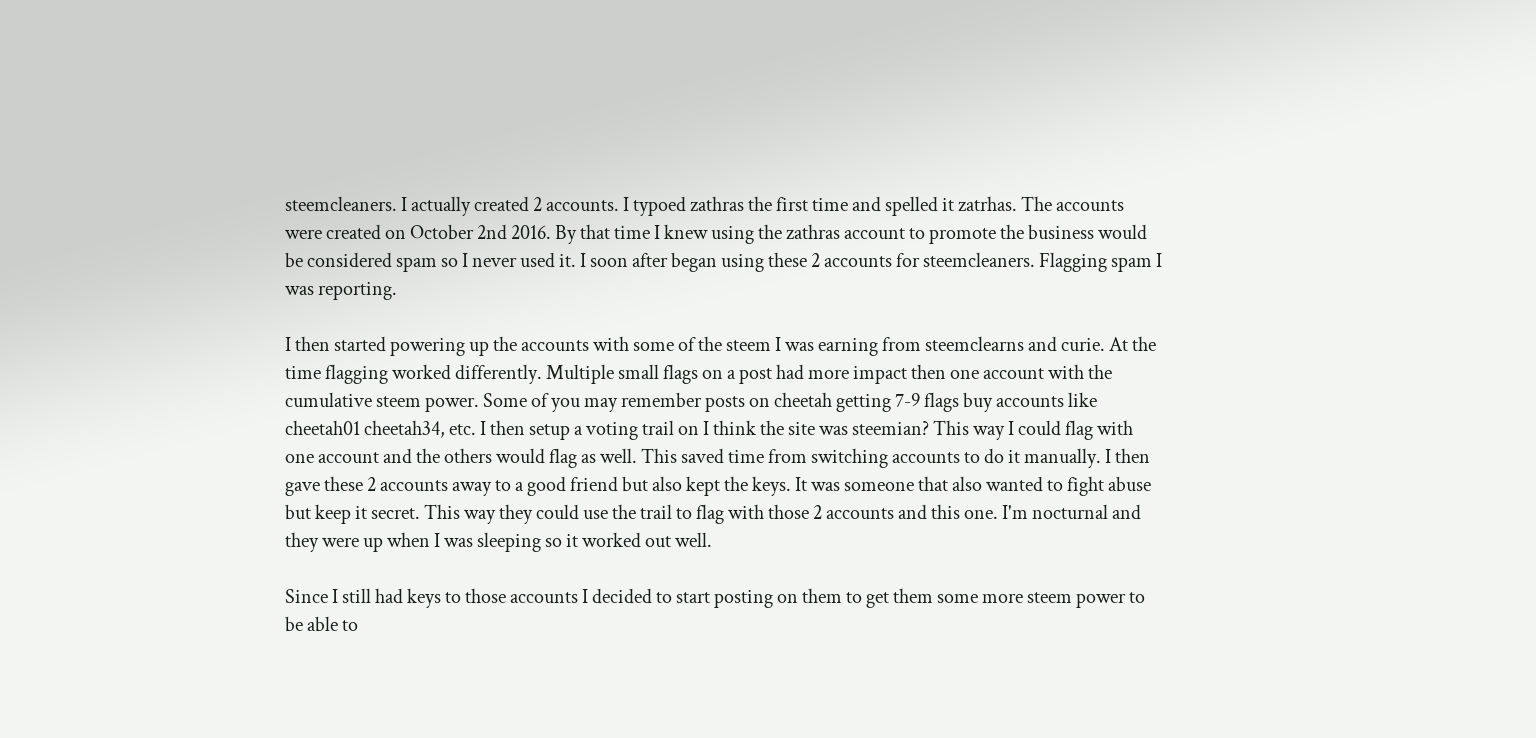steemcleaners. I actually created 2 accounts. I typoed zathras the first time and spelled it zatrhas. The accounts were created on October 2nd 2016. By that time I knew using the zathras account to promote the business would be considered spam so I never used it. I soon after began using these 2 accounts for steemcleaners. Flagging spam I was reporting.

I then started powering up the accounts with some of the steem I was earning from steemclearns and curie. At the time flagging worked differently. Multiple small flags on a post had more impact then one account with the cumulative steem power. Some of you may remember posts on cheetah getting 7-9 flags buy accounts like cheetah01 cheetah34, etc. I then setup a voting trail on I think the site was steemian? This way I could flag with one account and the others would flag as well. This saved time from switching accounts to do it manually. I then gave these 2 accounts away to a good friend but also kept the keys. It was someone that also wanted to fight abuse but keep it secret. This way they could use the trail to flag with those 2 accounts and this one. I'm nocturnal and they were up when I was sleeping so it worked out well.

Since I still had keys to those accounts I decided to start posting on them to get them some more steem power to be able to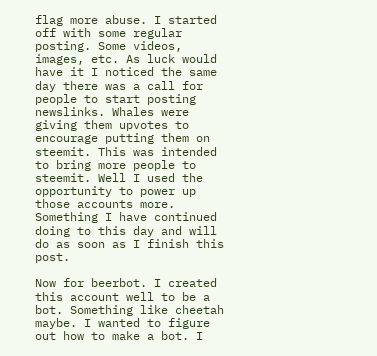flag more abuse. I started off with some regular posting. Some videos, images, etc. As luck would have it I noticed the same day there was a call for people to start posting newslinks. Whales were giving them upvotes to encourage putting them on steemit. This was intended to bring more people to steemit. Well I used the opportunity to power up those accounts more. Something I have continued doing to this day and will do as soon as I finish this post.

Now for beerbot. I created this account well to be a bot. Something like cheetah maybe. I wanted to figure out how to make a bot. I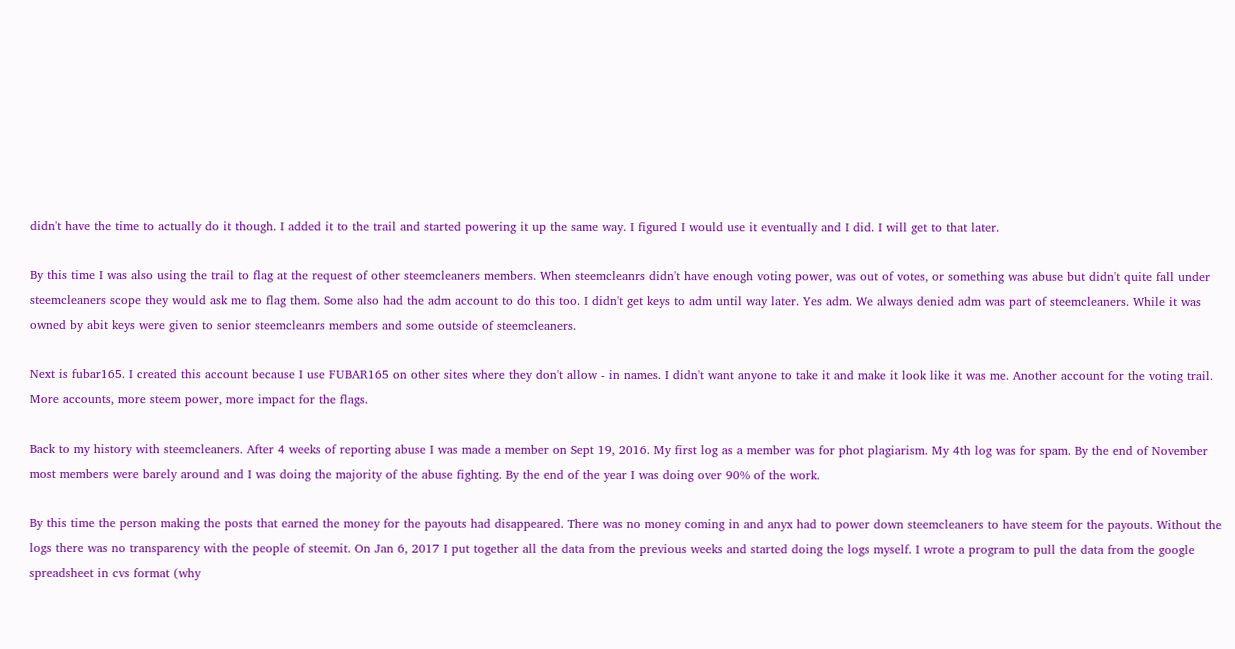didn't have the time to actually do it though. I added it to the trail and started powering it up the same way. I figured I would use it eventually and I did. I will get to that later.

By this time I was also using the trail to flag at the request of other steemcleaners members. When steemcleanrs didn't have enough voting power, was out of votes, or something was abuse but didn't quite fall under steemcleaners scope they would ask me to flag them. Some also had the adm account to do this too. I didn't get keys to adm until way later. Yes adm. We always denied adm was part of steemcleaners. While it was owned by abit keys were given to senior steemcleanrs members and some outside of steemcleaners.

Next is fubar165. I created this account because I use FUBAR165 on other sites where they don't allow - in names. I didn't want anyone to take it and make it look like it was me. Another account for the voting trail. More accounts, more steem power, more impact for the flags.

Back to my history with steemcleaners. After 4 weeks of reporting abuse I was made a member on Sept 19, 2016. My first log as a member was for phot plagiarism. My 4th log was for spam. By the end of November most members were barely around and I was doing the majority of the abuse fighting. By the end of the year I was doing over 90% of the work.

By this time the person making the posts that earned the money for the payouts had disappeared. There was no money coming in and anyx had to power down steemcleaners to have steem for the payouts. Without the logs there was no transparency with the people of steemit. On Jan 6, 2017 I put together all the data from the previous weeks and started doing the logs myself. I wrote a program to pull the data from the google spreadsheet in cvs format (why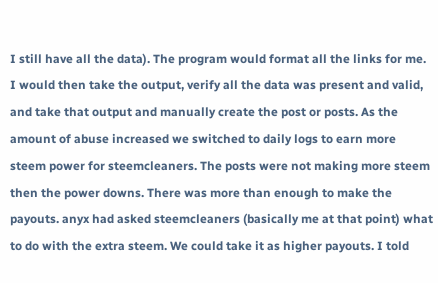I still have all the data). The program would format all the links for me. I would then take the output, verify all the data was present and valid, and take that output and manually create the post or posts. As the amount of abuse increased we switched to daily logs to earn more steem power for steemcleaners. The posts were not making more steem then the power downs. There was more than enough to make the payouts. anyx had asked steemcleaners (basically me at that point) what to do with the extra steem. We could take it as higher payouts. I told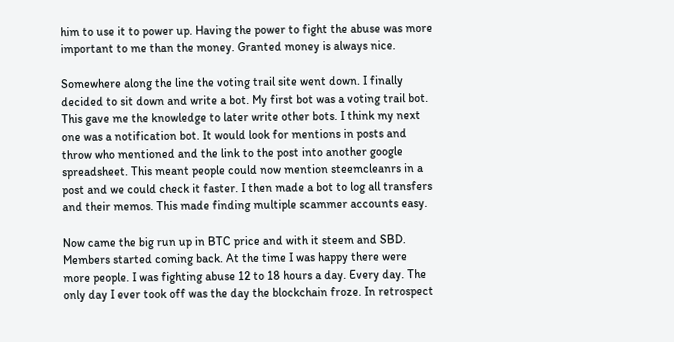him to use it to power up. Having the power to fight the abuse was more important to me than the money. Granted money is always nice.

Somewhere along the line the voting trail site went down. I finally decided to sit down and write a bot. My first bot was a voting trail bot. This gave me the knowledge to later write other bots. I think my next one was a notification bot. It would look for mentions in posts and throw who mentioned and the link to the post into another google spreadsheet. This meant people could now mention steemcleanrs in a post and we could check it faster. I then made a bot to log all transfers and their memos. This made finding multiple scammer accounts easy.

Now came the big run up in BTC price and with it steem and SBD. Members started coming back. At the time I was happy there were more people. I was fighting abuse 12 to 18 hours a day. Every day. The only day I ever took off was the day the blockchain froze. In retrospect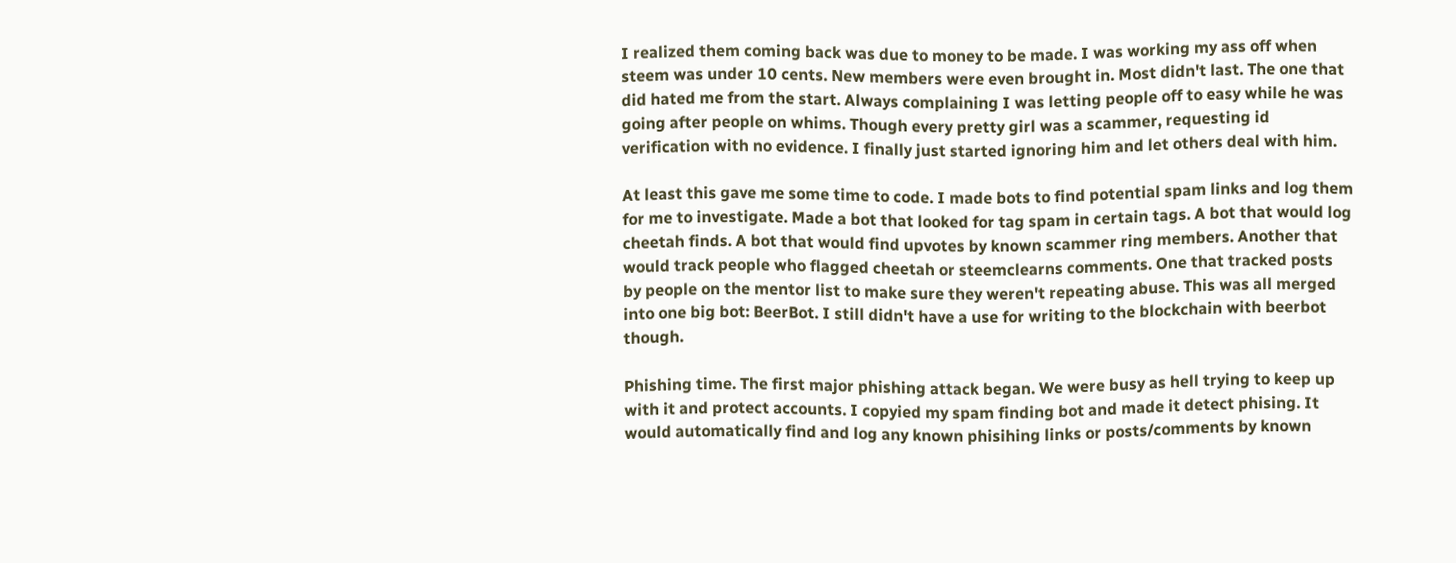I realized them coming back was due to money to be made. I was working my ass off when steem was under 10 cents. New members were even brought in. Most didn't last. The one that did hated me from the start. Always complaining I was letting people off to easy while he was going after people on whims. Though every pretty girl was a scammer, requesting id verification with no evidence. I finally just started ignoring him and let others deal with him.

At least this gave me some time to code. I made bots to find potential spam links and log them for me to investigate. Made a bot that looked for tag spam in certain tags. A bot that would log cheetah finds. A bot that would find upvotes by known scammer ring members. Another that would track people who flagged cheetah or steemclearns comments. One that tracked posts by people on the mentor list to make sure they weren't repeating abuse. This was all merged into one big bot: BeerBot. I still didn't have a use for writing to the blockchain with beerbot though.

Phishing time. The first major phishing attack began. We were busy as hell trying to keep up with it and protect accounts. I copyied my spam finding bot and made it detect phising. It would automatically find and log any known phisihing links or posts/comments by known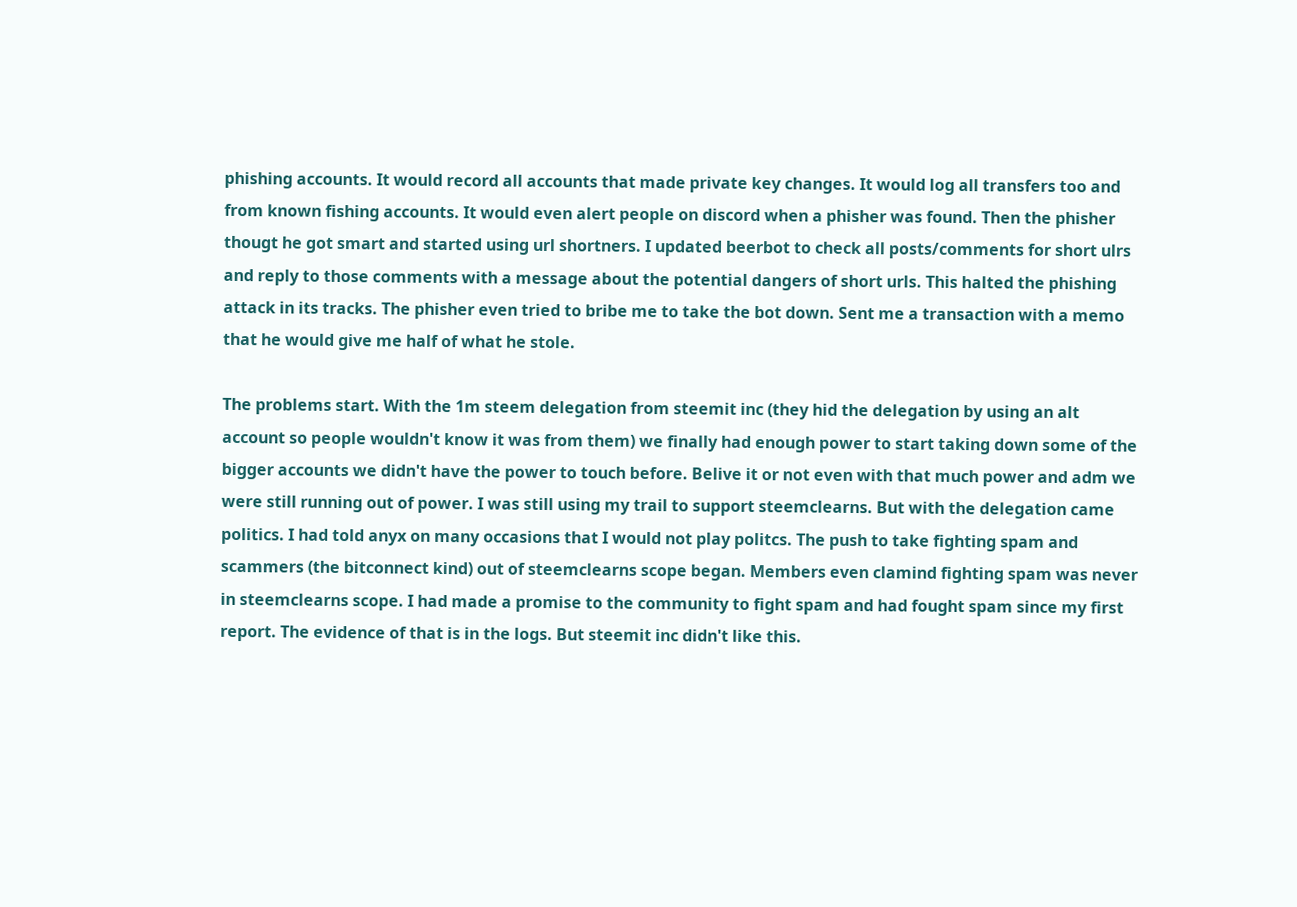phishing accounts. It would record all accounts that made private key changes. It would log all transfers too and from known fishing accounts. It would even alert people on discord when a phisher was found. Then the phisher thougt he got smart and started using url shortners. I updated beerbot to check all posts/comments for short ulrs and reply to those comments with a message about the potential dangers of short urls. This halted the phishing attack in its tracks. The phisher even tried to bribe me to take the bot down. Sent me a transaction with a memo that he would give me half of what he stole.

The problems start. With the 1m steem delegation from steemit inc (they hid the delegation by using an alt account so people wouldn't know it was from them) we finally had enough power to start taking down some of the bigger accounts we didn't have the power to touch before. Belive it or not even with that much power and adm we were still running out of power. I was still using my trail to support steemclearns. But with the delegation came politics. I had told anyx on many occasions that I would not play politcs. The push to take fighting spam and scammers (the bitconnect kind) out of steemclearns scope began. Members even clamind fighting spam was never in steemclearns scope. I had made a promise to the community to fight spam and had fought spam since my first report. The evidence of that is in the logs. But steemit inc didn't like this.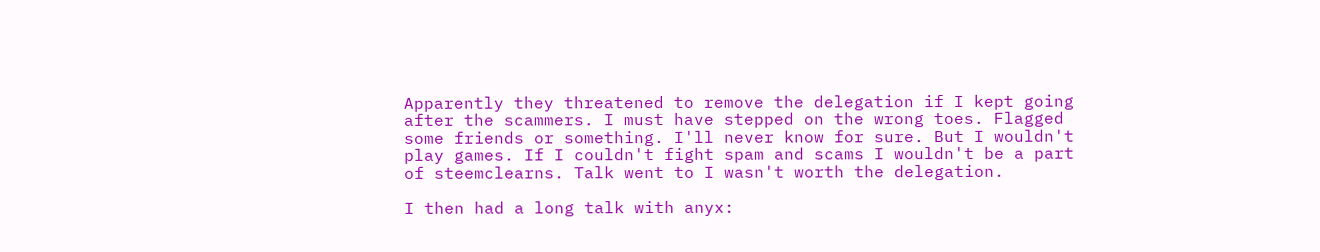Apparently they threatened to remove the delegation if I kept going after the scammers. I must have stepped on the wrong toes. Flagged some friends or something. I'll never know for sure. But I wouldn't play games. If I couldn't fight spam and scams I wouldn't be a part of steemclearns. Talk went to I wasn't worth the delegation.

I then had a long talk with anyx: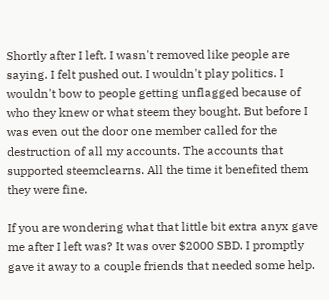Shortly after I left. I wasn't removed like people are saying. I felt pushed out. I wouldn't play politics. I wouldn't bow to people getting unflagged because of who they knew or what steem they bought. But before I was even out the door one member called for the destruction of all my accounts. The accounts that supported steemclearns. All the time it benefited them they were fine.

If you are wondering what that little bit extra anyx gave me after I left was? It was over $2000 SBD. I promptly gave it away to a couple friends that needed some help.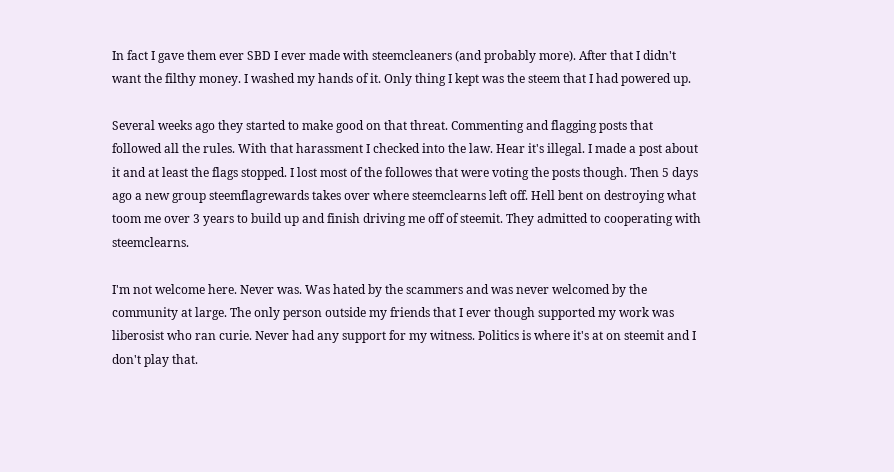In fact I gave them ever SBD I ever made with steemcleaners (and probably more). After that I didn't want the filthy money. I washed my hands of it. Only thing I kept was the steem that I had powered up.

Several weeks ago they started to make good on that threat. Commenting and flagging posts that followed all the rules. With that harassment I checked into the law. Hear it's illegal. I made a post about it and at least the flags stopped. I lost most of the followes that were voting the posts though. Then 5 days ago a new group steemflagrewards takes over where steemclearns left off. Hell bent on destroying what toom me over 3 years to build up and finish driving me off of steemit. They admitted to cooperating with steemclearns.

I'm not welcome here. Never was. Was hated by the scammers and was never welcomed by the community at large. The only person outside my friends that I ever though supported my work was liberosist who ran curie. Never had any support for my witness. Politics is where it's at on steemit and I don't play that.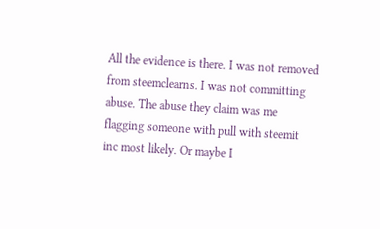All the evidence is there. I was not removed from steemclearns. I was not committing abuse. The abuse they claim was me flagging someone with pull with steemit inc most likely. Or maybe I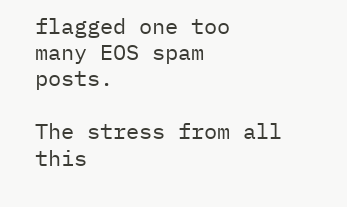flagged one too many EOS spam posts.

The stress from all this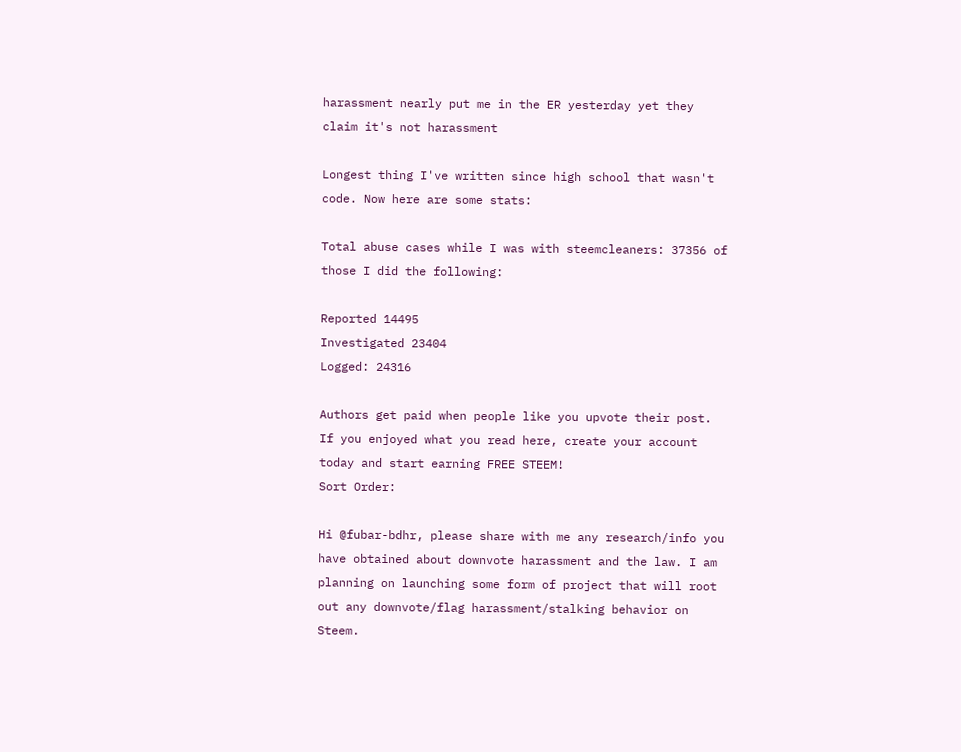harassment nearly put me in the ER yesterday yet they claim it's not harassment

Longest thing I've written since high school that wasn't code. Now here are some stats:

Total abuse cases while I was with steemcleaners: 37356 of those I did the following:

Reported 14495
Investigated 23404
Logged: 24316

Authors get paid when people like you upvote their post.
If you enjoyed what you read here, create your account today and start earning FREE STEEM!
Sort Order:

Hi @fubar-bdhr, please share with me any research/info you have obtained about downvote harassment and the law. I am planning on launching some form of project that will root out any downvote/flag harassment/stalking behavior on Steem.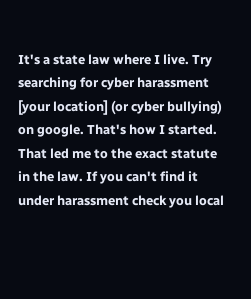It's a state law where I live. Try searching for cyber harassment [your location] (or cyber bullying) on google. That's how I started. That led me to the exact statute in the law. If you can't find it under harassment check you local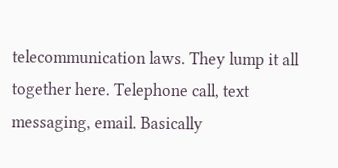telecommunication laws. They lump it all together here. Telephone call, text messaging, email. Basically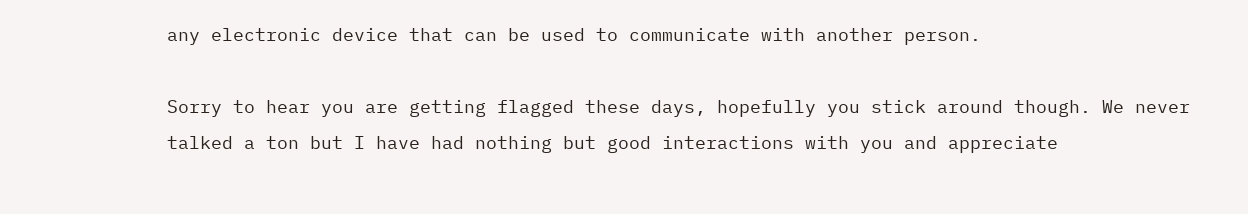any electronic device that can be used to communicate with another person.

Sorry to hear you are getting flagged these days, hopefully you stick around though. We never talked a ton but I have had nothing but good interactions with you and appreciate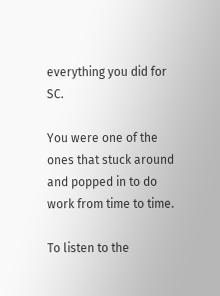everything you did for SC.

You were one of the ones that stuck around and popped in to do work from time to time.

To listen to the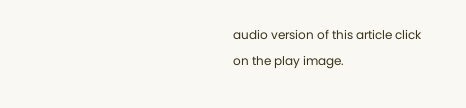audio version of this article click on the play image.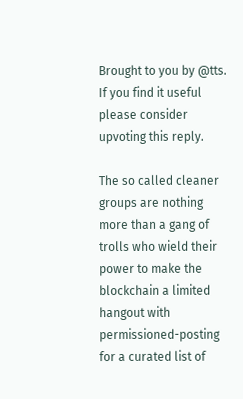Brought to you by @tts. If you find it useful please consider upvoting this reply.

The so called cleaner groups are nothing more than a gang of trolls who wield their power to make the blockchain a limited hangout with permissioned-posting for a curated list of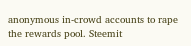anonymous in-crowd accounts to rape the rewards pool. Steemit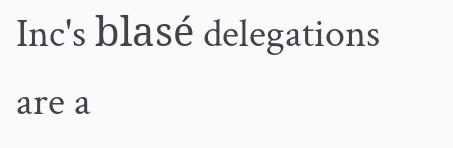Inc's blasé delegations are a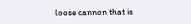loose cannon that is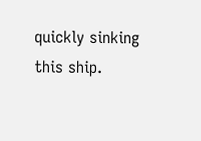quickly sinking this ship.